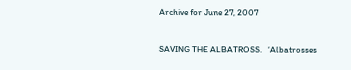Archive for June 27, 2007


SAVING THE ALBATROSS.   ‘Albatrosses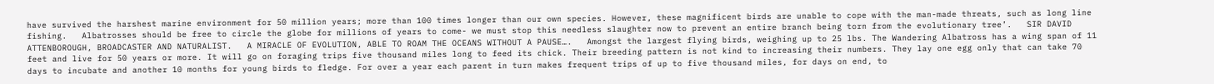have survived the harshest marine environment for 50 million years; more than 100 times longer than our own species. However, these magnificent birds are unable to cope with the man-made threats, such as long line fishing.   Albatrosses should be free to circle the globe for millions of years to come- we must stop this needless slaughter now to prevent an entire branch being torn from the evolutionary tree’.   SIR DAVID ATTENBOROUGH, BROADCASTER AND NATURALIST.   A MIRACLE OF EVOLUTION, ABLE TO ROAM THE OCEANS WITHOUT A PAUSE….   Amongst the largest flying birds, weighing up to 25 lbs. The Wandering Albatross has a wing span of 11 feet and live for 50 years or more. It will go on foraging trips five thousand miles long to feed its chick. Their breeding pattern is not kind to increasing their numbers. They lay one egg only that can take 70 days to incubate and another 10 months for young birds to fledge. For over a year each parent in turn makes frequent trips of up to five thousand miles, for days on end, to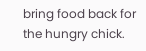bring food back for the hungry chick.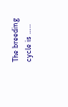The breeding cycle is …..